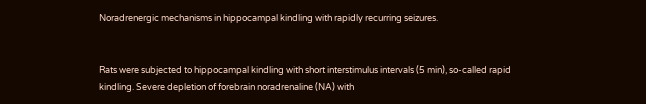Noradrenergic mechanisms in hippocampal kindling with rapidly recurring seizures.


Rats were subjected to hippocampal kindling with short interstimulus intervals (5 min), so-called rapid kindling. Severe depletion of forebrain noradrenaline (NA) with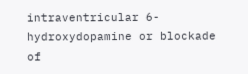intraventricular 6-hydroxydopamine or blockade of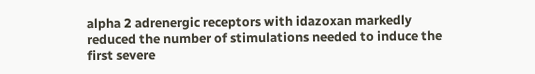alpha 2 adrenergic receptors with idazoxan markedly reduced the number of stimulations needed to induce the first severe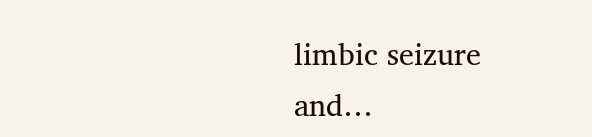limbic seizure and…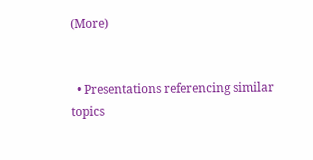(More)


  • Presentations referencing similar topics